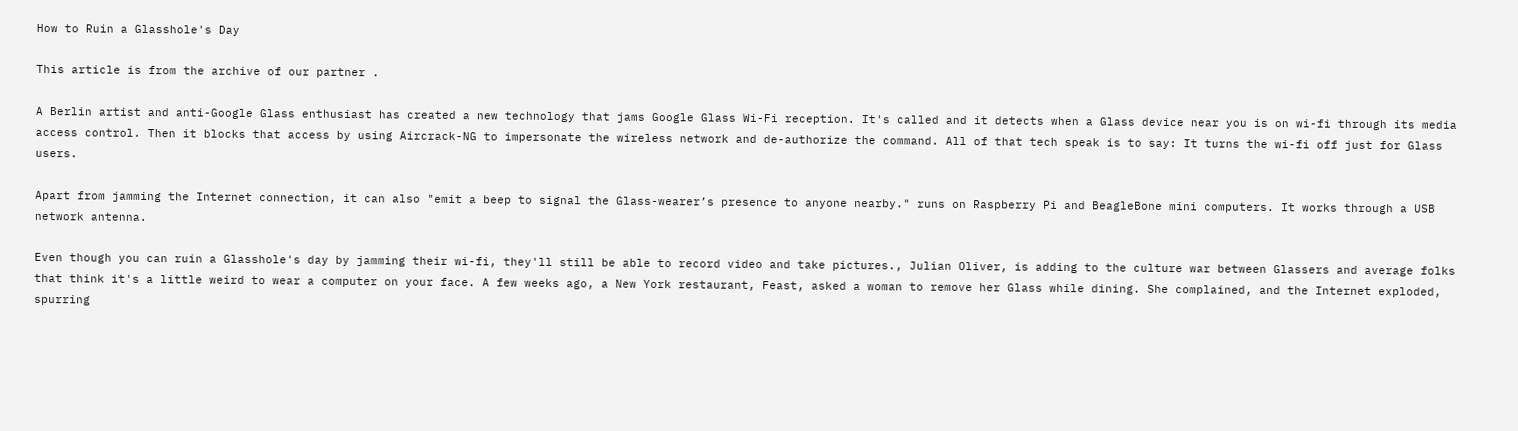How to Ruin a Glasshole's Day

This article is from the archive of our partner .

A Berlin artist and anti-Google Glass enthusiast has created a new technology that jams Google Glass Wi-Fi reception. It's called and it detects when a Glass device near you is on wi-fi through its media access control. Then it blocks that access by using Aircrack-NG to impersonate the wireless network and de-authorize the command. All of that tech speak is to say: It turns the wi-fi off just for Glass users.

Apart from jamming the Internet connection, it can also "emit a beep to signal the Glass-wearer’s presence to anyone nearby." runs on Raspberry Pi and BeagleBone mini computers. It works through a USB network antenna.

Even though you can ruin a Glasshole's day by jamming their wi-fi, they'll still be able to record video and take pictures., Julian Oliver, is adding to the culture war between Glassers and average folks that think it's a little weird to wear a computer on your face. A few weeks ago, a New York restaurant, Feast, asked a woman to remove her Glass while dining. She complained, and the Internet exploded, spurring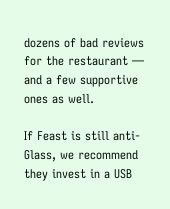dozens of bad reviews for the restaurant — and a few supportive ones as well.

If Feast is still anti-Glass, we recommend they invest in a USB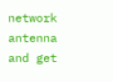network antenna and get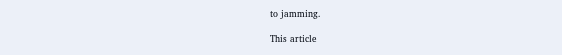to jamming.

This article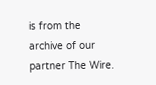is from the archive of our partner The Wire.